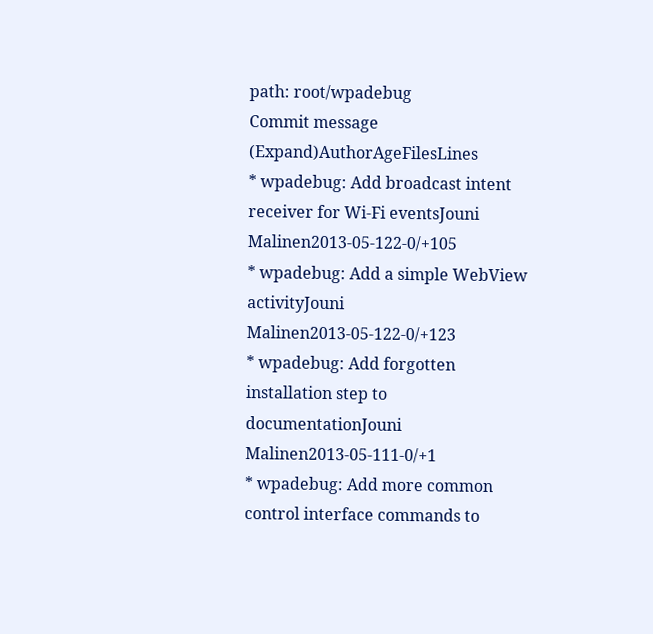path: root/wpadebug
Commit message (Expand)AuthorAgeFilesLines
* wpadebug: Add broadcast intent receiver for Wi-Fi eventsJouni Malinen2013-05-122-0/+105
* wpadebug: Add a simple WebView activityJouni Malinen2013-05-122-0/+123
* wpadebug: Add forgotten installation step to documentationJouni Malinen2013-05-111-0/+1
* wpadebug: Add more common control interface commands to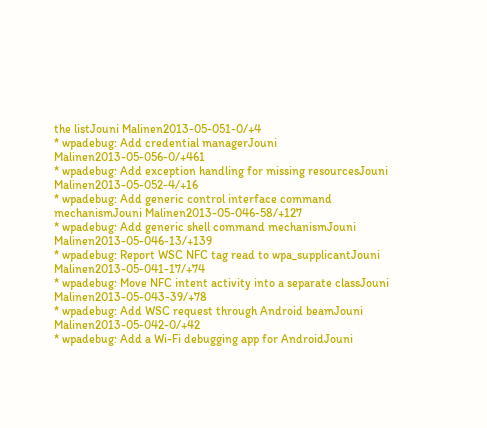the listJouni Malinen2013-05-051-0/+4
* wpadebug: Add credential managerJouni Malinen2013-05-056-0/+461
* wpadebug: Add exception handling for missing resourcesJouni Malinen2013-05-052-4/+16
* wpadebug: Add generic control interface command mechanismJouni Malinen2013-05-046-58/+127
* wpadebug: Add generic shell command mechanismJouni Malinen2013-05-046-13/+139
* wpadebug: Report WSC NFC tag read to wpa_supplicantJouni Malinen2013-05-041-17/+74
* wpadebug: Move NFC intent activity into a separate classJouni Malinen2013-05-043-39/+78
* wpadebug: Add WSC request through Android beamJouni Malinen2013-05-042-0/+42
* wpadebug: Add a Wi-Fi debugging app for AndroidJouni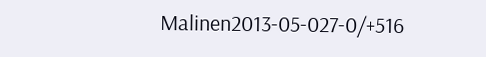Malinen2013-05-027-0/+516